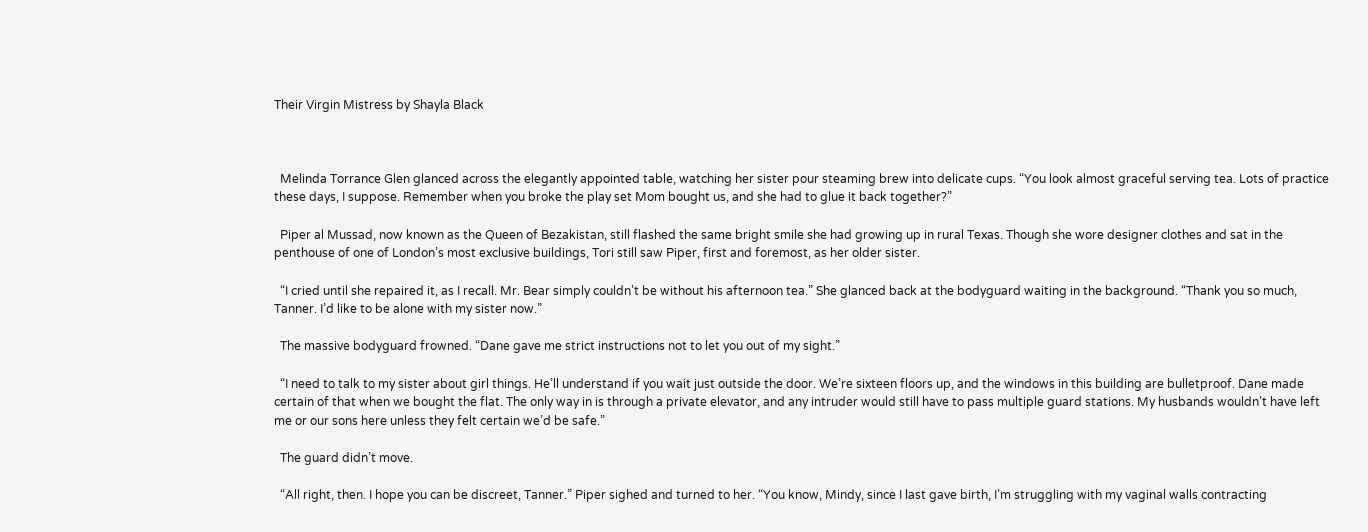Their Virgin Mistress by Shayla Black



  Melinda Torrance Glen glanced across the elegantly appointed table, watching her sister pour steaming brew into delicate cups. “You look almost graceful serving tea. Lots of practice these days, I suppose. Remember when you broke the play set Mom bought us, and she had to glue it back together?”

  Piper al Mussad, now known as the Queen of Bezakistan, still flashed the same bright smile she had growing up in rural Texas. Though she wore designer clothes and sat in the penthouse of one of London’s most exclusive buildings, Tori still saw Piper, first and foremost, as her older sister.

  “I cried until she repaired it, as I recall. Mr. Bear simply couldn’t be without his afternoon tea.” She glanced back at the bodyguard waiting in the background. “Thank you so much, Tanner. I’d like to be alone with my sister now.”

  The massive bodyguard frowned. “Dane gave me strict instructions not to let you out of my sight.”

  “I need to talk to my sister about girl things. He’ll understand if you wait just outside the door. We’re sixteen floors up, and the windows in this building are bulletproof. Dane made certain of that when we bought the flat. The only way in is through a private elevator, and any intruder would still have to pass multiple guard stations. My husbands wouldn’t have left me or our sons here unless they felt certain we’d be safe.”

  The guard didn’t move.

  “All right, then. I hope you can be discreet, Tanner.” Piper sighed and turned to her. “You know, Mindy, since I last gave birth, I’m struggling with my vaginal walls contracting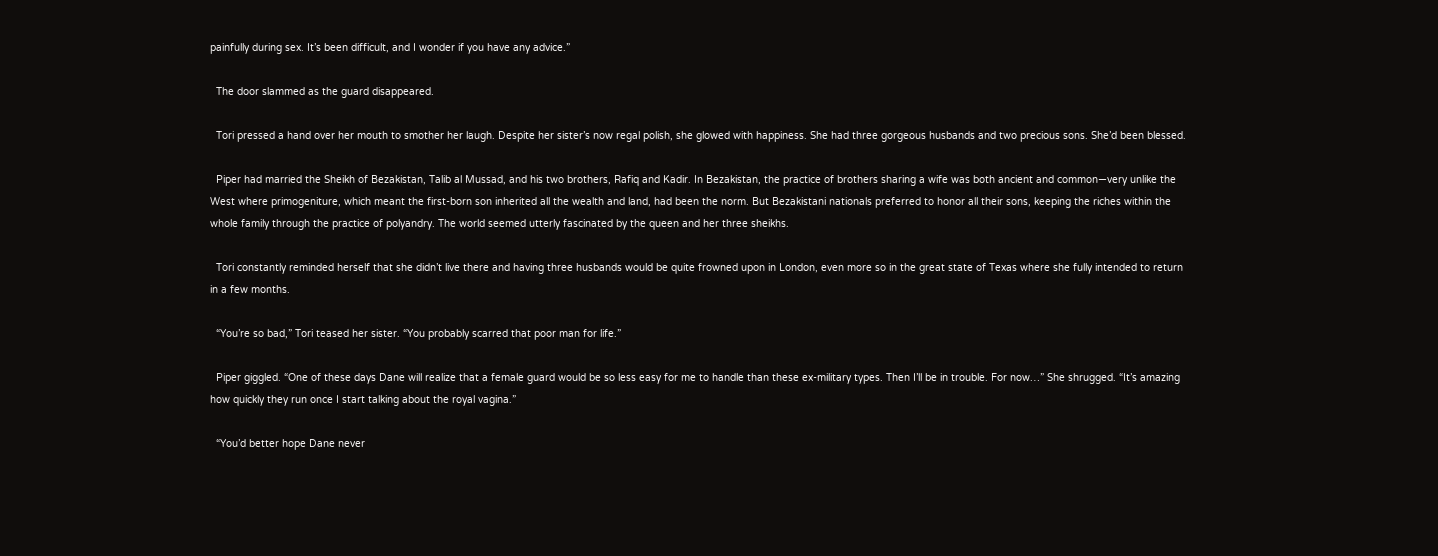painfully during sex. It’s been difficult, and I wonder if you have any advice.”

  The door slammed as the guard disappeared.

  Tori pressed a hand over her mouth to smother her laugh. Despite her sister’s now regal polish, she glowed with happiness. She had three gorgeous husbands and two precious sons. She’d been blessed.

  Piper had married the Sheikh of Bezakistan, Talib al Mussad, and his two brothers, Rafiq and Kadir. In Bezakistan, the practice of brothers sharing a wife was both ancient and common—very unlike the West where primogeniture, which meant the first-born son inherited all the wealth and land, had been the norm. But Bezakistani nationals preferred to honor all their sons, keeping the riches within the whole family through the practice of polyandry. The world seemed utterly fascinated by the queen and her three sheikhs.

  Tori constantly reminded herself that she didn’t live there and having three husbands would be quite frowned upon in London, even more so in the great state of Texas where she fully intended to return in a few months.

  “You’re so bad,” Tori teased her sister. “You probably scarred that poor man for life.”

  Piper giggled. “One of these days Dane will realize that a female guard would be so less easy for me to handle than these ex-military types. Then I’ll be in trouble. For now…” She shrugged. “It’s amazing how quickly they run once I start talking about the royal vagina.”

  “You’d better hope Dane never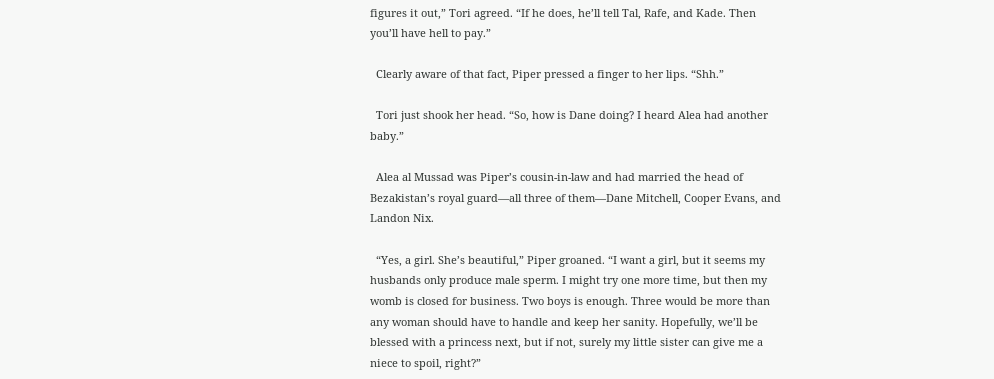figures it out,” Tori agreed. “If he does, he’ll tell Tal, Rafe, and Kade. Then you’ll have hell to pay.”

  Clearly aware of that fact, Piper pressed a finger to her lips. “Shh.”

  Tori just shook her head. “So, how is Dane doing? I heard Alea had another baby.”

  Alea al Mussad was Piper’s cousin-in-law and had married the head of Bezakistan’s royal guard—all three of them—Dane Mitchell, Cooper Evans, and Landon Nix.

  “Yes, a girl. She’s beautiful,” Piper groaned. “I want a girl, but it seems my husbands only produce male sperm. I might try one more time, but then my womb is closed for business. Two boys is enough. Three would be more than any woman should have to handle and keep her sanity. Hopefully, we’ll be blessed with a princess next, but if not, surely my little sister can give me a niece to spoil, right?”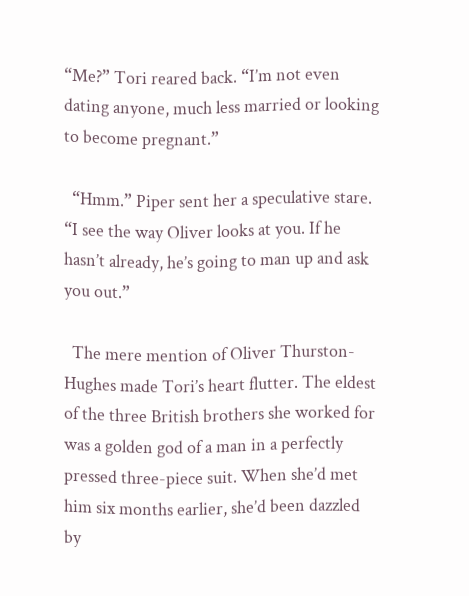“Me?” Tori reared back. “I’m not even dating anyone, much less married or looking to become pregnant.”

  “Hmm.” Piper sent her a speculative stare. “I see the way Oliver looks at you. If he hasn’t already, he’s going to man up and ask you out.”

  The mere mention of Oliver Thurston-Hughes made Tori’s heart flutter. The eldest of the three British brothers she worked for was a golden god of a man in a perfectly pressed three-piece suit. When she’d met him six months earlier, she’d been dazzled by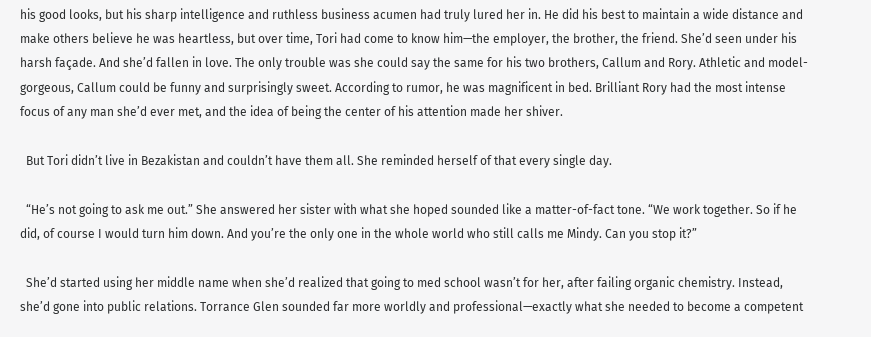his good looks, but his sharp intelligence and ruthless business acumen had truly lured her in. He did his best to maintain a wide distance and make others believe he was heartless, but over time, Tori had come to know him—the employer, the brother, the friend. She’d seen under his harsh façade. And she’d fallen in love. The only trouble was she could say the same for his two brothers, Callum and Rory. Athletic and model-gorgeous, Callum could be funny and surprisingly sweet. According to rumor, he was magnificent in bed. Brilliant Rory had the most intense focus of any man she’d ever met, and the idea of being the center of his attention made her shiver.

  But Tori didn’t live in Bezakistan and couldn’t have them all. She reminded herself of that every single day.

  “He’s not going to ask me out.” She answered her sister with what she hoped sounded like a matter-of-fact tone. “We work together. So if he did, of course I would turn him down. And you’re the only one in the whole world who still calls me Mindy. Can you stop it?”

  She’d started using her middle name when she’d realized that going to med school wasn’t for her, after failing organic chemistry. Instead, she’d gone into public relations. Torrance Glen sounded far more worldly and professional—exactly what she needed to become a competent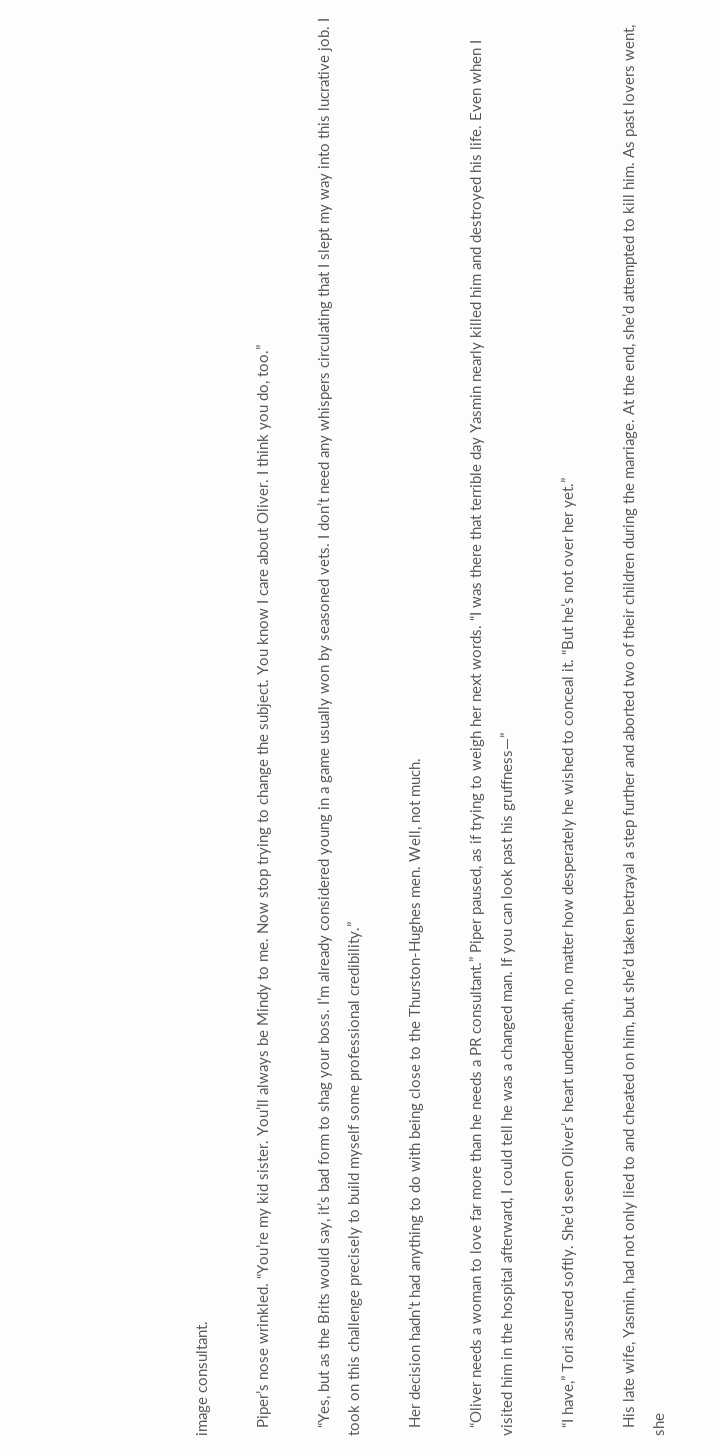image consultant.

  Piper’s nose wrinkled. “You’re my kid sister. You’ll always be Mindy to me. Now stop trying to change the subject. You know I care about Oliver. I think you do, too.”

  “Yes, but as the Brits would say, it’s bad form to shag your boss. I’m already considered young in a game usually won by seasoned vets. I don’t need any whispers circulating that I slept my way into this lucrative job. I took on this challenge precisely to build myself some professional credibility.”

  Her decision hadn’t had anything to do with being close to the Thurston-Hughes men. Well, not much.

  “Oliver needs a woman to love far more than he needs a PR consultant.” Piper paused, as if trying to weigh her next words. “I was there that terrible day Yasmin nearly killed him and destroyed his life. Even when I visited him in the hospital afterward, I could tell he was a changed man. If you can look past his gruffness—”

  “I have,” Tori assured softly. She’d seen Oliver’s heart underneath, no matter how desperately he wished to conceal it. “But he’s not over her yet.”

  His late wife, Yasmin, had not only lied to and cheated on him, but she’d taken betrayal a step further and aborted two of their children during the marriage. At the end, she’d attempted to kill him. As past lovers went, she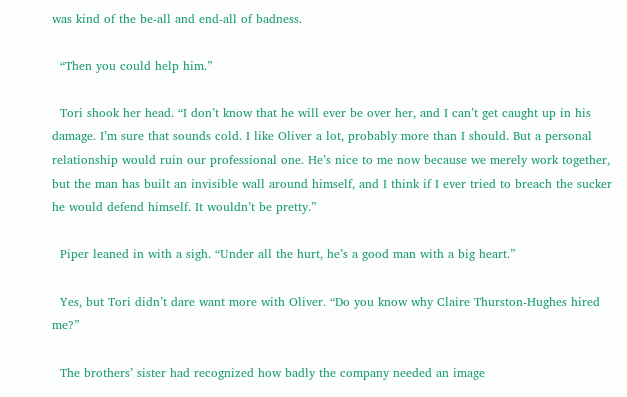was kind of the be-all and end-all of badness.

  “Then you could help him.”

  Tori shook her head. “I don’t know that he will ever be over her, and I can’t get caught up in his damage. I’m sure that sounds cold. I like Oliver a lot, probably more than I should. But a personal relationship would ruin our professional one. He’s nice to me now because we merely work together, but the man has built an invisible wall around himself, and I think if I ever tried to breach the sucker he would defend himself. It wouldn’t be pretty.”

  Piper leaned in with a sigh. “Under all the hurt, he’s a good man with a big heart.”

  Yes, but Tori didn’t dare want more with Oliver. “Do you know why Claire Thurston-Hughes hired me?”

  The brothers’ sister had recognized how badly the company needed an image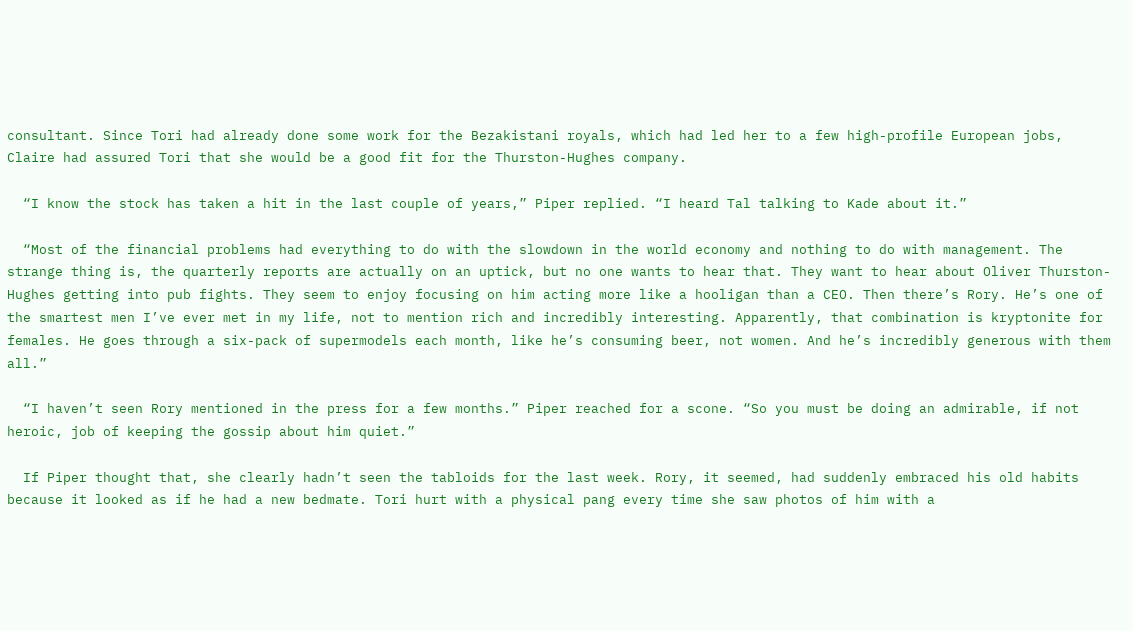consultant. Since Tori had already done some work for the Bezakistani royals, which had led her to a few high-profile European jobs, Claire had assured Tori that she would be a good fit for the Thurston-Hughes company.

  “I know the stock has taken a hit in the last couple of years,” Piper replied. “I heard Tal talking to Kade about it.”

  “Most of the financial problems had everything to do with the slowdown in the world economy and nothing to do with management. The strange thing is, the quarterly reports are actually on an uptick, but no one wants to hear that. They want to hear about Oliver Thurston-Hughes getting into pub fights. They seem to enjoy focusing on him acting more like a hooligan than a CEO. Then there’s Rory. He’s one of the smartest men I’ve ever met in my life, not to mention rich and incredibly interesting. Apparently, that combination is kryptonite for females. He goes through a six-pack of supermodels each month, like he’s consuming beer, not women. And he’s incredibly generous with them all.”

  “I haven’t seen Rory mentioned in the press for a few months.” Piper reached for a scone. “So you must be doing an admirable, if not heroic, job of keeping the gossip about him quiet.”

  If Piper thought that, she clearly hadn’t seen the tabloids for the last week. Rory, it seemed, had suddenly embraced his old habits because it looked as if he had a new bedmate. Tori hurt with a physical pang every time she saw photos of him with a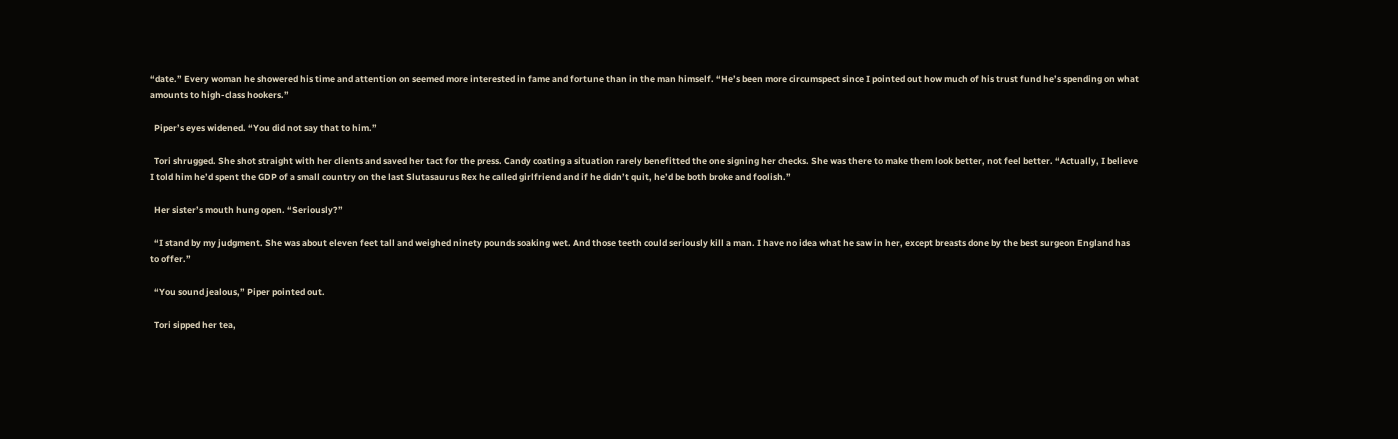“date.” Every woman he showered his time and attention on seemed more interested in fame and fortune than in the man himself. “He’s been more circumspect since I pointed out how much of his trust fund he’s spending on what amounts to high-class hookers.”

  Piper’s eyes widened. “You did not say that to him.”

  Tori shrugged. She shot straight with her clients and saved her tact for the press. Candy coating a situation rarely benefitted the one signing her checks. She was there to make them look better, not feel better. “Actually, I believe I told him he’d spent the GDP of a small country on the last Slutasaurus Rex he called girlfriend and if he didn’t quit, he’d be both broke and foolish.”

  Her sister’s mouth hung open. “Seriously?”

  “I stand by my judgment. She was about eleven feet tall and weighed ninety pounds soaking wet. And those teeth could seriously kill a man. I have no idea what he saw in her, except breasts done by the best surgeon England has to offer.”

  “You sound jealous,” Piper pointed out.

  Tori sipped her tea,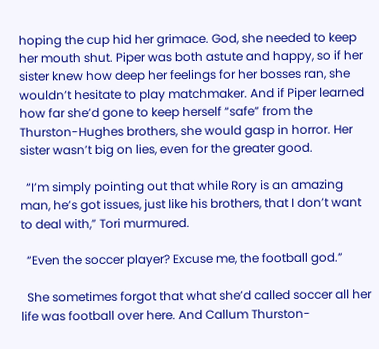hoping the cup hid her grimace. God, she needed to keep her mouth shut. Piper was both astute and happy, so if her sister knew how deep her feelings for her bosses ran, she wouldn’t hesitate to play matchmaker. And if Piper learned how far she’d gone to keep herself “safe” from the Thurston-Hughes brothers, she would gasp in horror. Her sister wasn’t big on lies, even for the greater good.

  “I’m simply pointing out that while Rory is an amazing man, he’s got issues, just like his brothers, that I don’t want to deal with,” Tori murmured.

  “Even the soccer player? Excuse me, the football god.”

  She sometimes forgot that what she’d called soccer all her life was football over here. And Callum Thurston-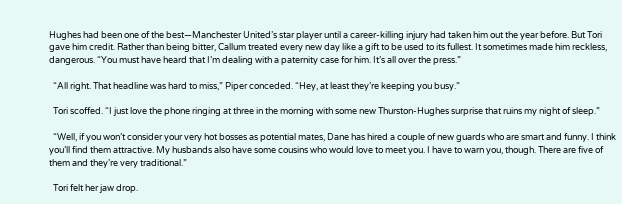Hughes had been one of the best—Manchester United’s star player until a career-killing injury had taken him out the year before. But Tori gave him credit. Rather than being bitter, Callum treated every new day like a gift to be used to its fullest. It sometimes made him reckless, dangerous. “You must have heard that I’m dealing with a paternity case for him. It’s all over the press.”

  “All right. That headline was hard to miss,” Piper conceded. “Hey, at least they’re keeping you busy.”

  Tori scoffed. “I just love the phone ringing at three in the morning with some new Thurston-Hughes surprise that ruins my night of sleep.”

  “Well, if you won’t consider your very hot bosses as potential mates, Dane has hired a couple of new guards who are smart and funny. I think you’ll find them attractive. My husbands also have some cousins who would love to meet you. I have to warn you, though. There are five of them and they’re very traditional.”

  Tori felt her jaw drop.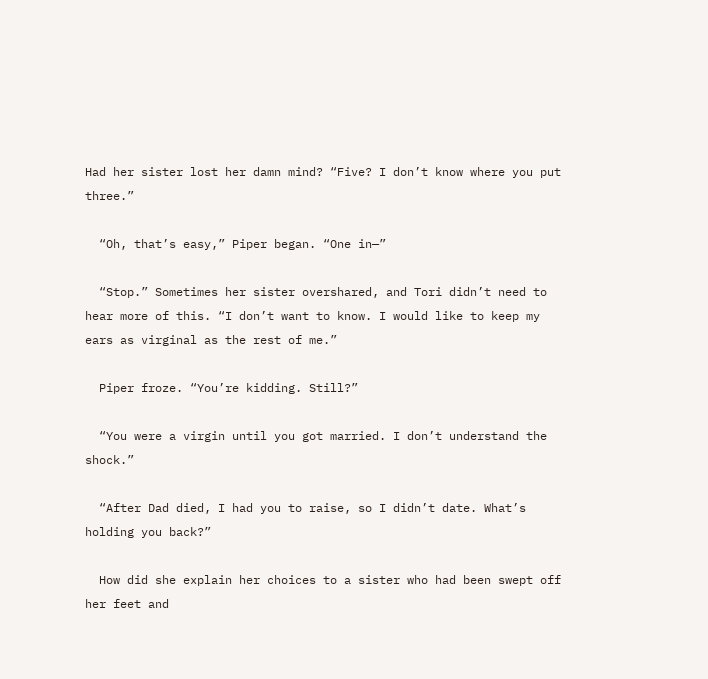Had her sister lost her damn mind? “Five? I don’t know where you put three.”

  “Oh, that’s easy,” Piper began. “One in—”

  “Stop.” Sometimes her sister overshared, and Tori didn’t need to hear more of this. “I don’t want to know. I would like to keep my ears as virginal as the rest of me.”

  Piper froze. “You’re kidding. Still?”

  “You were a virgin until you got married. I don’t understand the shock.”

  “After Dad died, I had you to raise, so I didn’t date. What’s holding you back?”

  How did she explain her choices to a sister who had been swept off her feet and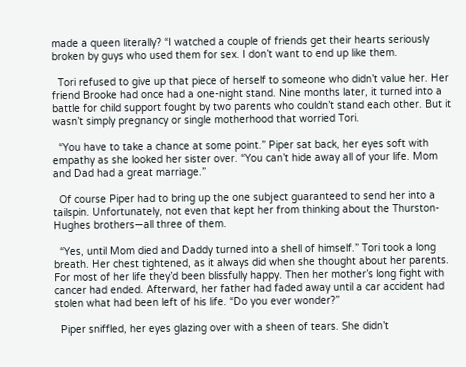made a queen literally? “I watched a couple of friends get their hearts seriously broken by guys who used them for sex. I don’t want to end up like them.

  Tori refused to give up that piece of herself to someone who didn’t value her. Her friend Brooke had once had a one-night stand. Nine months later, it turned into a battle for child support fought by two parents who couldn’t stand each other. But it wasn’t simply pregnancy or single motherhood that worried Tori.

  “You have to take a chance at some point.” Piper sat back, her eyes soft with empathy as she looked her sister over. “You can’t hide away all of your life. Mom and Dad had a great marriage.”

  Of course Piper had to bring up the one subject guaranteed to send her into a tailspin. Unfortunately, not even that kept her from thinking about the Thurston-Hughes brothers—all three of them.

  “Yes, until Mom died and Daddy turned into a shell of himself.” Tori took a long breath. Her chest tightened, as it always did when she thought about her parents. For most of her life they’d been blissfully happy. Then her mother’s long fight with cancer had ended. Afterward, her father had faded away until a car accident had stolen what had been left of his life. “Do you ever wonder?”

  Piper sniffled, her eyes glazing over with a sheen of tears. She didn’t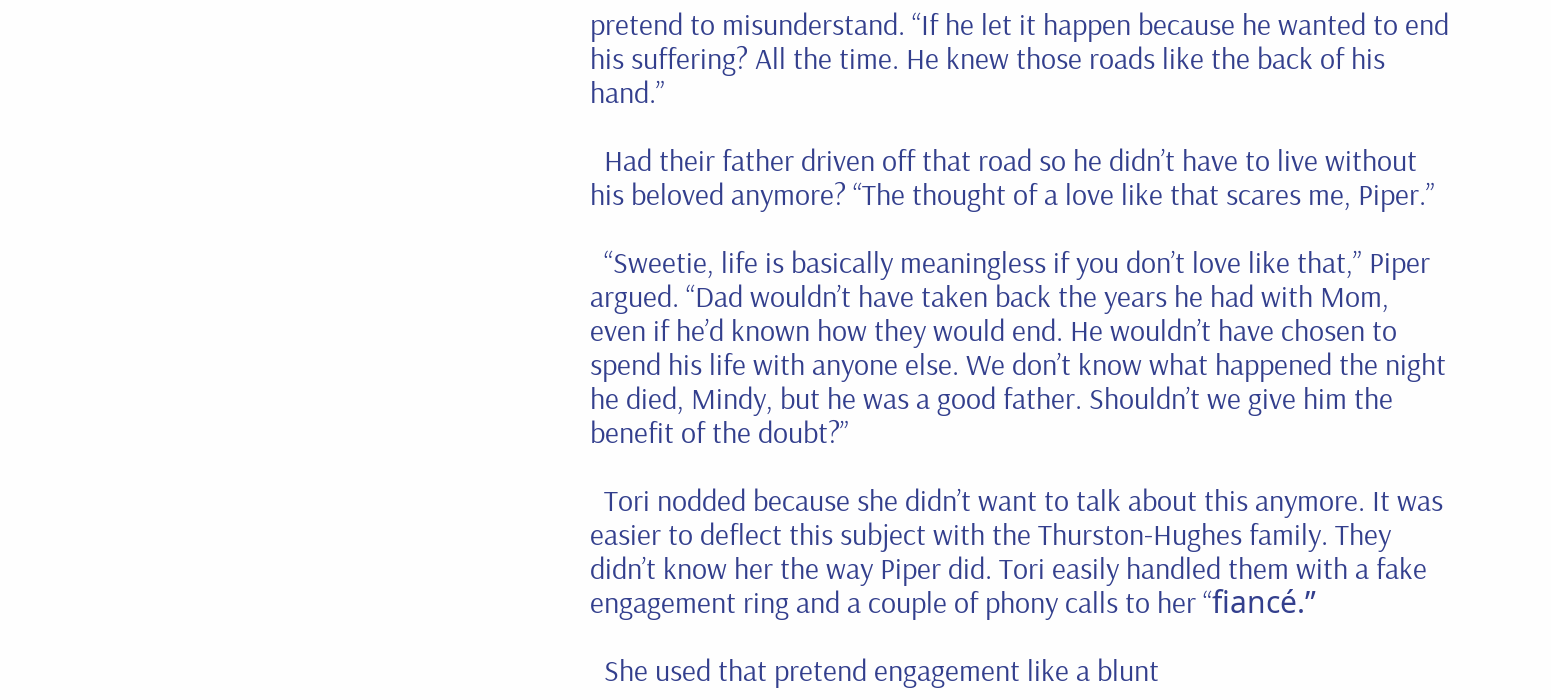pretend to misunderstand. “If he let it happen because he wanted to end his suffering? All the time. He knew those roads like the back of his hand.”

  Had their father driven off that road so he didn’t have to live without his beloved anymore? “The thought of a love like that scares me, Piper.”

  “Sweetie, life is basically meaningless if you don’t love like that,” Piper argued. “Dad wouldn’t have taken back the years he had with Mom, even if he’d known how they would end. He wouldn’t have chosen to spend his life with anyone else. We don’t know what happened the night he died, Mindy, but he was a good father. Shouldn’t we give him the benefit of the doubt?”

  Tori nodded because she didn’t want to talk about this anymore. It was easier to deflect this subject with the Thurston-Hughes family. They didn’t know her the way Piper did. Tori easily handled them with a fake engagement ring and a couple of phony calls to her “fiancé.”

  She used that pretend engagement like a blunt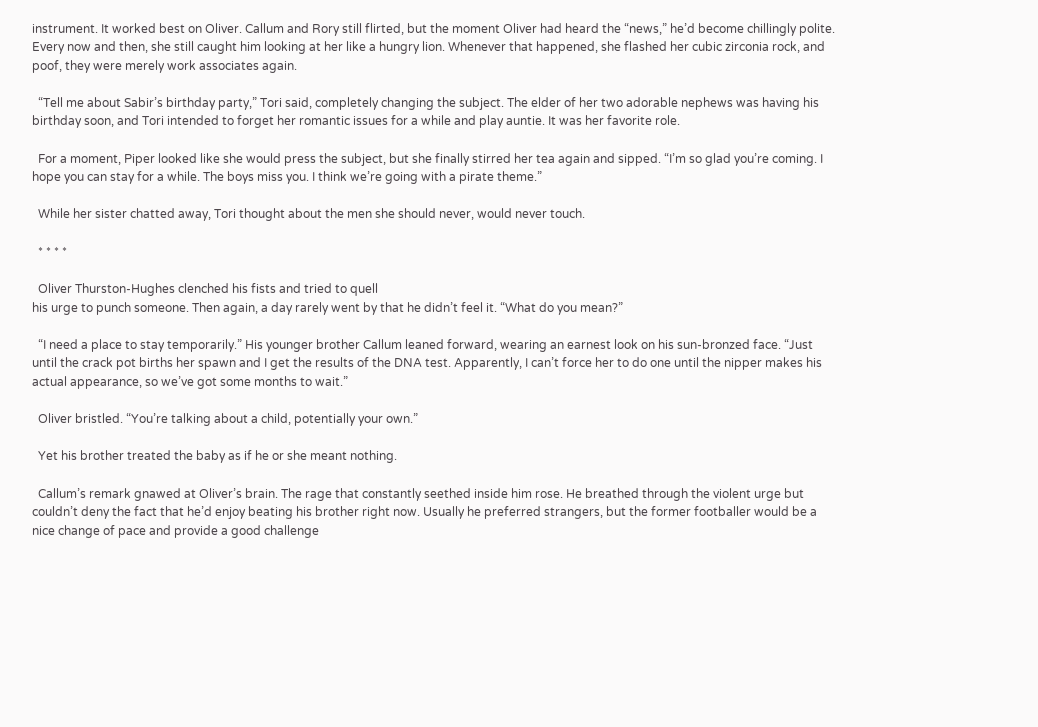instrument. It worked best on Oliver. Callum and Rory still flirted, but the moment Oliver had heard the “news,” he’d become chillingly polite. Every now and then, she still caught him looking at her like a hungry lion. Whenever that happened, she flashed her cubic zirconia rock, and poof, they were merely work associates again.

  “Tell me about Sabir’s birthday party,” Tori said, completely changing the subject. The elder of her two adorable nephews was having his birthday soon, and Tori intended to forget her romantic issues for a while and play auntie. It was her favorite role.

  For a moment, Piper looked like she would press the subject, but she finally stirred her tea again and sipped. “I’m so glad you’re coming. I hope you can stay for a while. The boys miss you. I think we’re going with a pirate theme.”

  While her sister chatted away, Tori thought about the men she should never, would never touch.

  * * * *

  Oliver Thurston-Hughes clenched his fists and tried to quell
his urge to punch someone. Then again, a day rarely went by that he didn’t feel it. “What do you mean?”

  “I need a place to stay temporarily.” His younger brother Callum leaned forward, wearing an earnest look on his sun-bronzed face. “Just until the crack pot births her spawn and I get the results of the DNA test. Apparently, I can’t force her to do one until the nipper makes his actual appearance, so we’ve got some months to wait.”

  Oliver bristled. “You’re talking about a child, potentially your own.”

  Yet his brother treated the baby as if he or she meant nothing.

  Callum’s remark gnawed at Oliver’s brain. The rage that constantly seethed inside him rose. He breathed through the violent urge but couldn’t deny the fact that he’d enjoy beating his brother right now. Usually he preferred strangers, but the former footballer would be a nice change of pace and provide a good challenge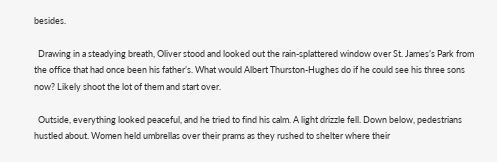besides.

  Drawing in a steadying breath, Oliver stood and looked out the rain-splattered window over St. James’s Park from the office that had once been his father’s. What would Albert Thurston-Hughes do if he could see his three sons now? Likely shoot the lot of them and start over.

  Outside, everything looked peaceful, and he tried to find his calm. A light drizzle fell. Down below, pedestrians hustled about. Women held umbrellas over their prams as they rushed to shelter where their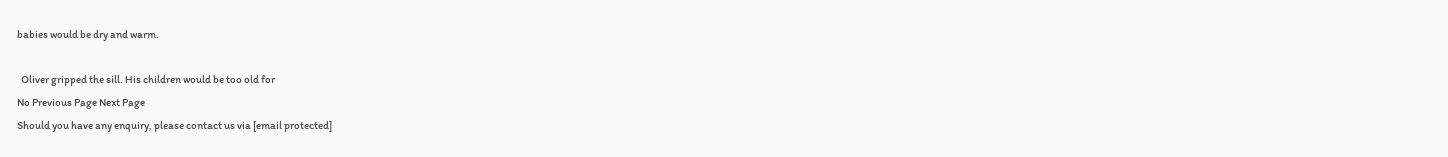babies would be dry and warm.

  Oliver gripped the sill. His children would be too old for
No Previous Page Next Page
Should you have any enquiry, please contact us via [email protected]